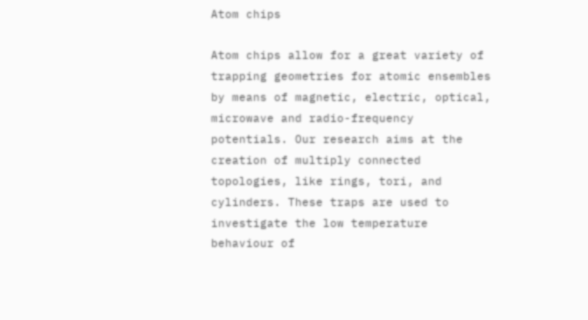Atom chips

Atom chips allow for a great variety of trapping geometries for atomic ensembles by means of magnetic, electric, optical, microwave and radio-frequency potentials. Our research aims at the creation of multiply connected topologies, like rings, tori, and cylinders. These traps are used to investigate the low temperature behaviour of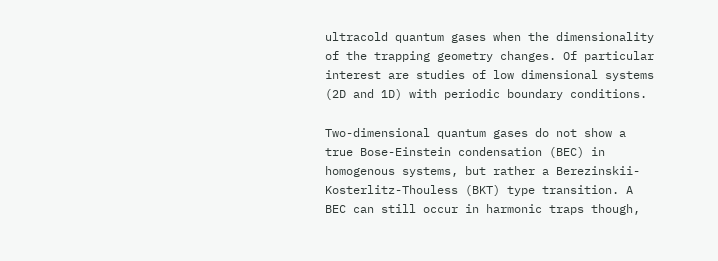ultracold quantum gases when the dimensionality of the trapping geometry changes. Of particular interest are studies of low dimensional systems (2D and 1D) with periodic boundary conditions.

Two-dimensional quantum gases do not show a true Bose-Einstein condensation (BEC) in homogenous systems, but rather a Berezinskii-Kosterlitz-Thouless (BKT) type transition. A BEC can still occur in harmonic traps though,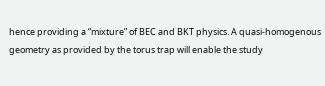hence providing a “mixture” of BEC and BKT physics. A quasi-homogenous geometry as provided by the torus trap will enable the study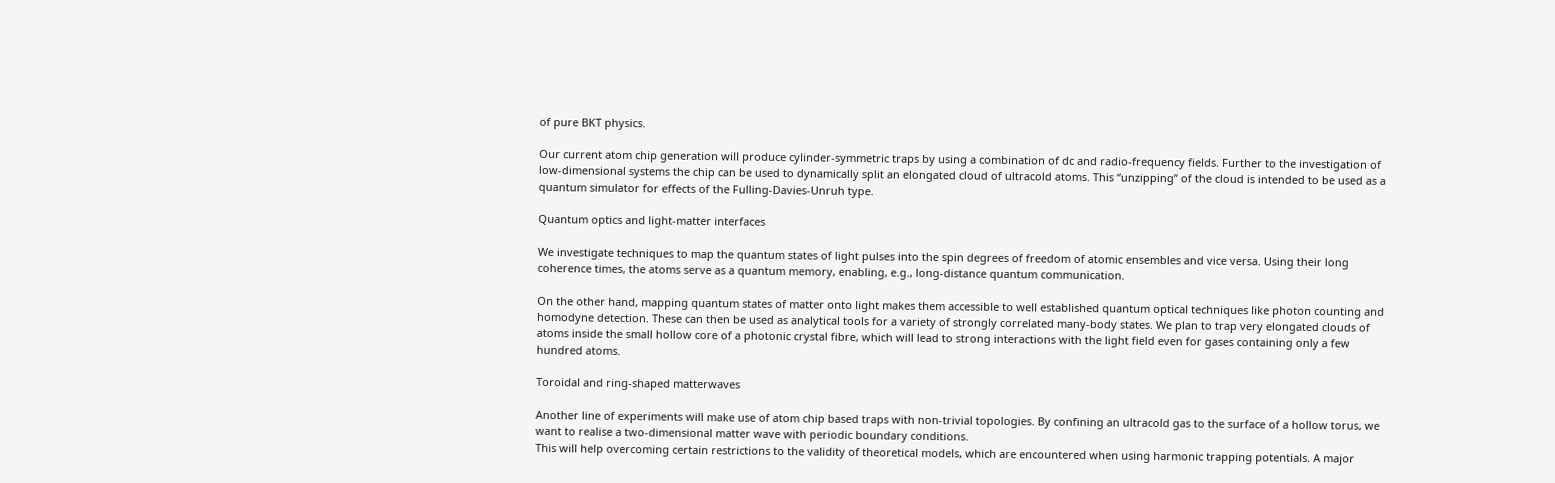of pure BKT physics.

Our current atom chip generation will produce cylinder-symmetric traps by using a combination of dc and radio-frequency fields. Further to the investigation of low-dimensional systems the chip can be used to dynamically split an elongated cloud of ultracold atoms. This “unzipping” of the cloud is intended to be used as a quantum simulator for effects of the Fulling-Davies-Unruh type.

Quantum optics and light-matter interfaces

We investigate techniques to map the quantum states of light pulses into the spin degrees of freedom of atomic ensembles and vice versa. Using their long coherence times, the atoms serve as a quantum memory, enabling, e.g., long-distance quantum communication.

On the other hand, mapping quantum states of matter onto light makes them accessible to well established quantum optical techniques like photon counting and homodyne detection. These can then be used as analytical tools for a variety of strongly correlated many-body states. We plan to trap very elongated clouds of atoms inside the small hollow core of a photonic crystal fibre, which will lead to strong interactions with the light field even for gases containing only a few hundred atoms.

Toroidal and ring-shaped matterwaves

Another line of experiments will make use of atom chip based traps with non-trivial topologies. By confining an ultracold gas to the surface of a hollow torus, we want to realise a two-dimensional matter wave with periodic boundary conditions.
This will help overcoming certain restrictions to the validity of theoretical models, which are encountered when using harmonic trapping potentials. A major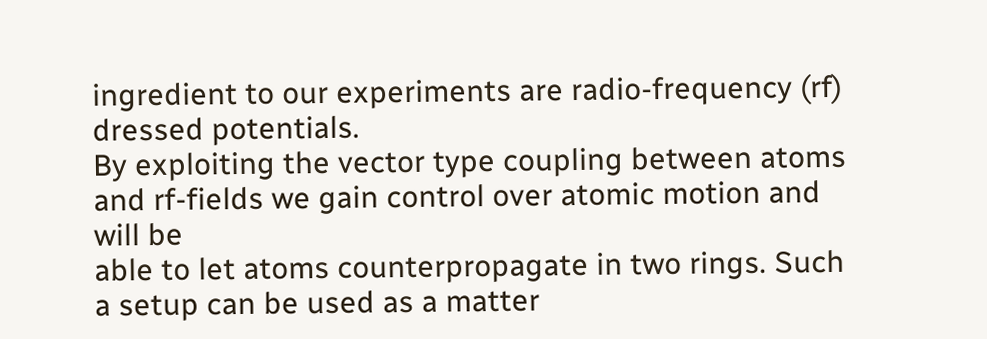ingredient to our experiments are radio-frequency (rf) dressed potentials.
By exploiting the vector type coupling between atoms and rf-fields we gain control over atomic motion and will be
able to let atoms counterpropagate in two rings. Such a setup can be used as a matter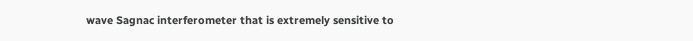wave Sagnac interferometer that is extremely sensitive to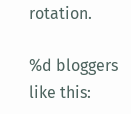rotation.

%d bloggers like this: